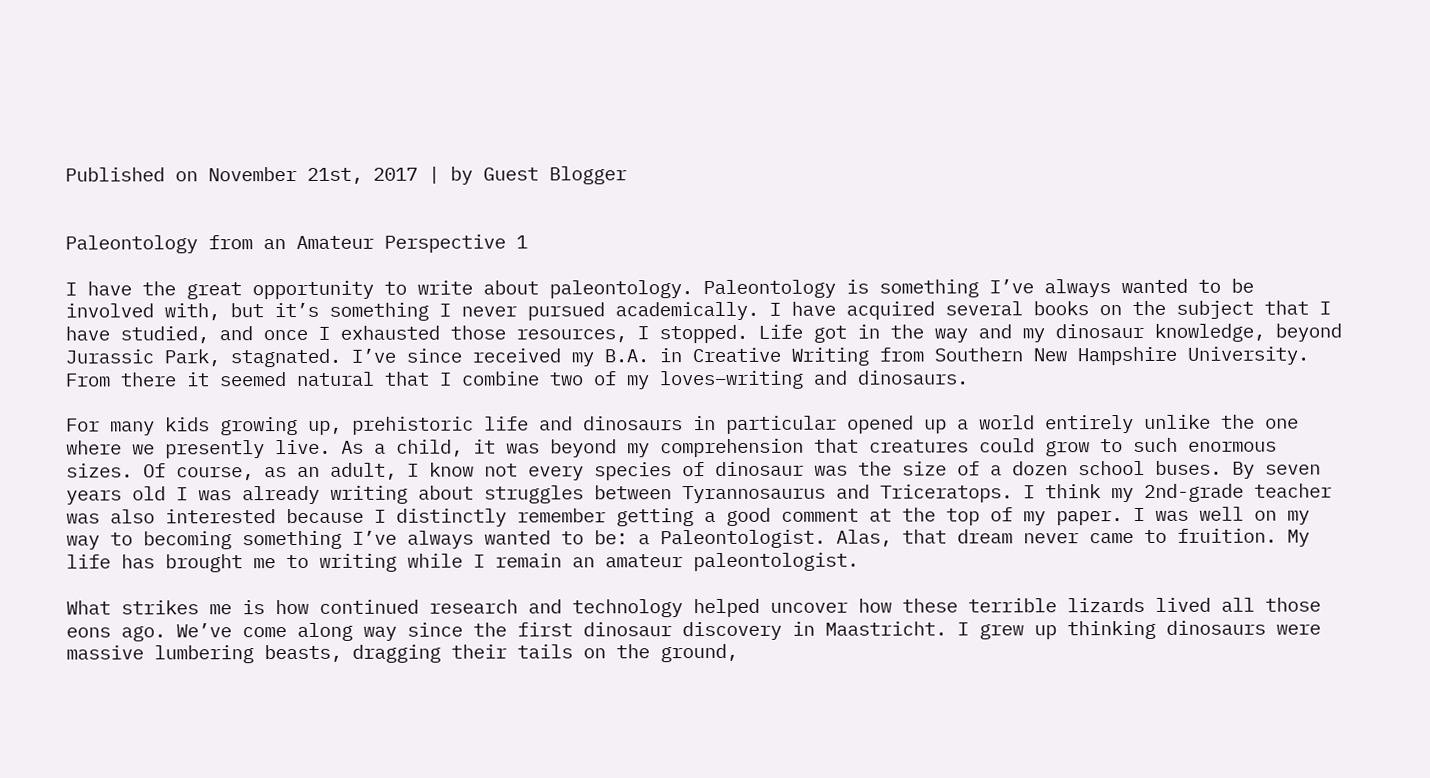Published on November 21st, 2017 | by Guest Blogger


Paleontology from an Amateur Perspective 1

I have the great opportunity to write about paleontology. Paleontology is something I’ve always wanted to be involved with, but it’s something I never pursued academically. I have acquired several books on the subject that I have studied, and once I exhausted those resources, I stopped. Life got in the way and my dinosaur knowledge, beyond Jurassic Park, stagnated. I’ve since received my B.A. in Creative Writing from Southern New Hampshire University. From there it seemed natural that I combine two of my loves–writing and dinosaurs.

For many kids growing up, prehistoric life and dinosaurs in particular opened up a world entirely unlike the one where we presently live. As a child, it was beyond my comprehension that creatures could grow to such enormous sizes. Of course, as an adult, I know not every species of dinosaur was the size of a dozen school buses. By seven years old I was already writing about struggles between Tyrannosaurus and Triceratops. I think my 2nd-grade teacher was also interested because I distinctly remember getting a good comment at the top of my paper. I was well on my way to becoming something I’ve always wanted to be: a Paleontologist. Alas, that dream never came to fruition. My life has brought me to writing while I remain an amateur paleontologist.

What strikes me is how continued research and technology helped uncover how these terrible lizards lived all those eons ago. We’ve come along way since the first dinosaur discovery in Maastricht. I grew up thinking dinosaurs were massive lumbering beasts, dragging their tails on the ground,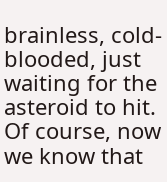brainless, cold-blooded, just waiting for the asteroid to hit. Of course, now we know that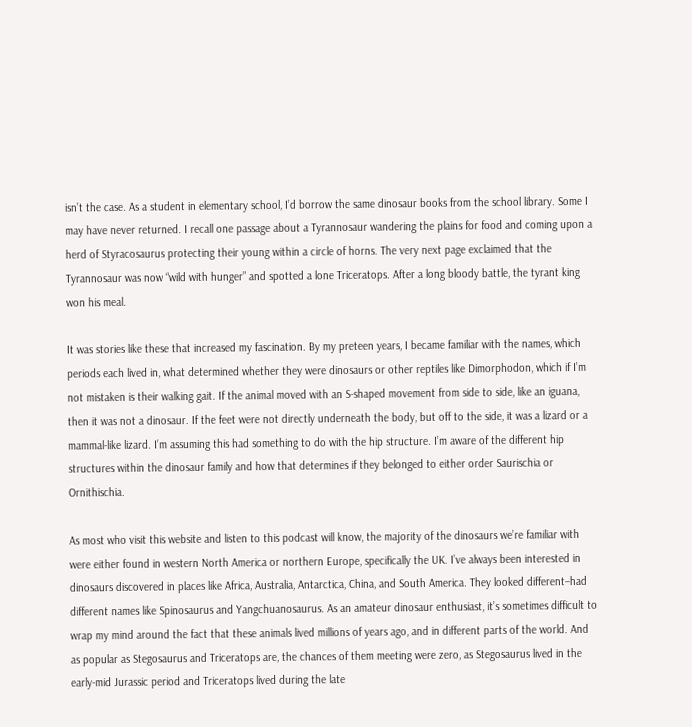isn’t the case. As a student in elementary school, I’d borrow the same dinosaur books from the school library. Some I may have never returned. I recall one passage about a Tyrannosaur wandering the plains for food and coming upon a herd of Styracosaurus protecting their young within a circle of horns. The very next page exclaimed that the Tyrannosaur was now “wild with hunger” and spotted a lone Triceratops. After a long bloody battle, the tyrant king won his meal.

It was stories like these that increased my fascination. By my preteen years, I became familiar with the names, which periods each lived in, what determined whether they were dinosaurs or other reptiles like Dimorphodon, which if I’m not mistaken is their walking gait. If the animal moved with an S-shaped movement from side to side, like an iguana, then it was not a dinosaur. If the feet were not directly underneath the body, but off to the side, it was a lizard or a mammal-like lizard. I’m assuming this had something to do with the hip structure. I’m aware of the different hip structures within the dinosaur family and how that determines if they belonged to either order Saurischia or Ornithischia.

As most who visit this website and listen to this podcast will know, the majority of the dinosaurs we’re familiar with were either found in western North America or northern Europe, specifically the UK. I’ve always been interested in dinosaurs discovered in places like Africa, Australia, Antarctica, China, and South America. They looked different–had different names like Spinosaurus and Yangchuanosaurus. As an amateur dinosaur enthusiast, it’s sometimes difficult to wrap my mind around the fact that these animals lived millions of years ago, and in different parts of the world. And as popular as Stegosaurus and Triceratops are, the chances of them meeting were zero, as Stegosaurus lived in the early-mid Jurassic period and Triceratops lived during the late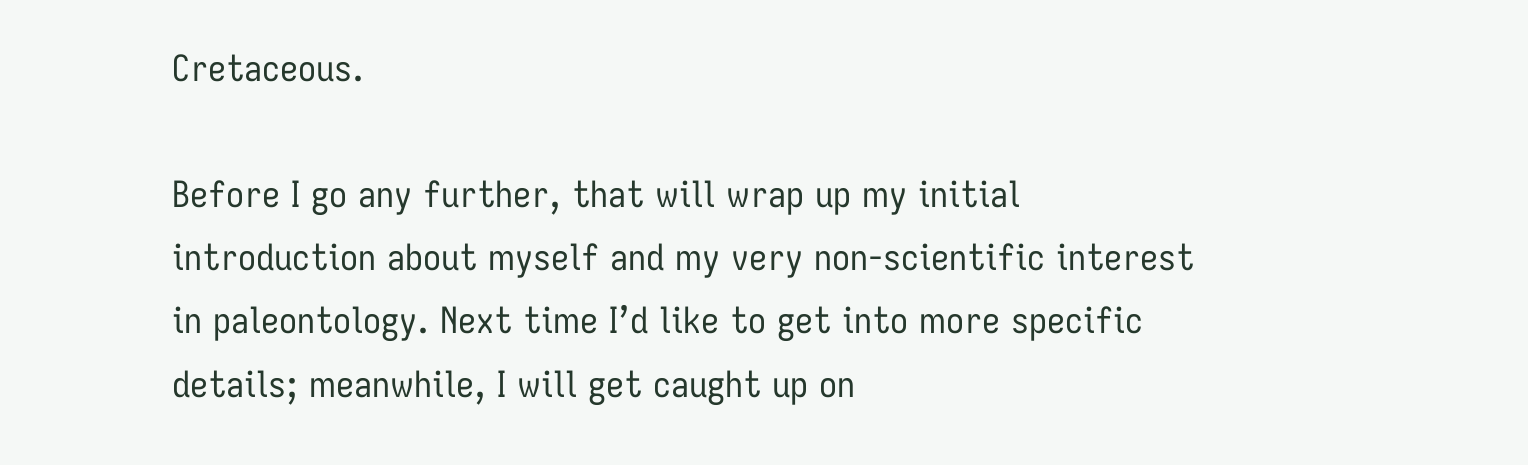Cretaceous.

Before I go any further, that will wrap up my initial introduction about myself and my very non-scientific interest in paleontology. Next time I’d like to get into more specific details; meanwhile, I will get caught up on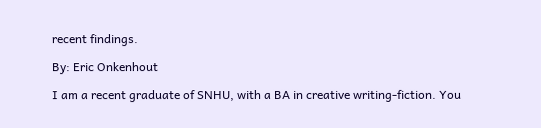recent findings.

By: Eric Onkenhout

I am a recent graduate of SNHU, with a BA in creative writing-fiction. You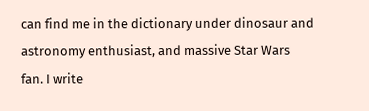can find me in the dictionary under dinosaur and astronomy enthusiast, and massive Star Wars fan. I write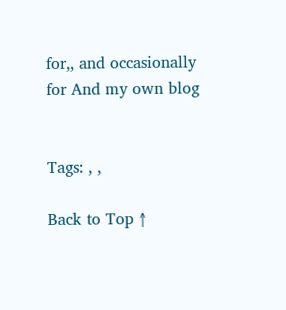for,, and occasionally for And my own blog


Tags: , ,

Back to Top ↑